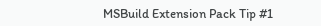MSBuild Extension Pack Tip #1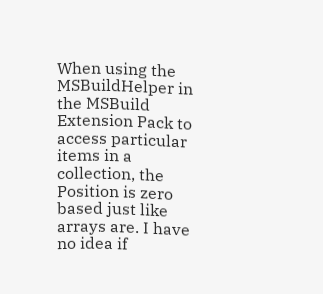When using the MSBuildHelper in the MSBuild Extension Pack to access particular items in a collection, the Position is zero based just like arrays are. I have no idea if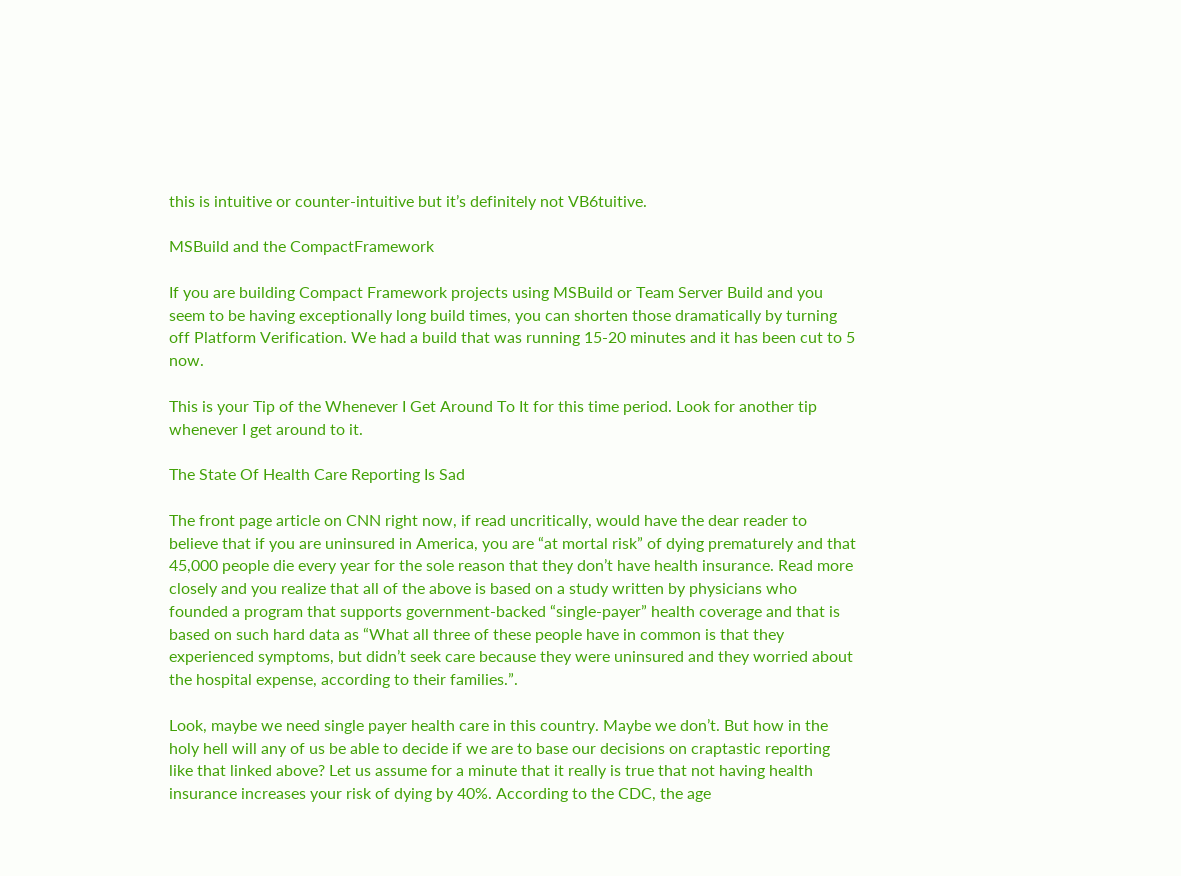this is intuitive or counter-intuitive but it’s definitely not VB6tuitive.

MSBuild and the CompactFramework

If you are building Compact Framework projects using MSBuild or Team Server Build and you seem to be having exceptionally long build times, you can shorten those dramatically by turning off Platform Verification. We had a build that was running 15-20 minutes and it has been cut to 5 now.

This is your Tip of the Whenever I Get Around To It for this time period. Look for another tip whenever I get around to it.

The State Of Health Care Reporting Is Sad

The front page article on CNN right now, if read uncritically, would have the dear reader to believe that if you are uninsured in America, you are “at mortal risk” of dying prematurely and that 45,000 people die every year for the sole reason that they don’t have health insurance. Read more closely and you realize that all of the above is based on a study written by physicians who founded a program that supports government-backed “single-payer” health coverage and that is based on such hard data as “What all three of these people have in common is that they experienced symptoms, but didn’t seek care because they were uninsured and they worried about the hospital expense, according to their families.”.

Look, maybe we need single payer health care in this country. Maybe we don’t. But how in the holy hell will any of us be able to decide if we are to base our decisions on craptastic reporting like that linked above? Let us assume for a minute that it really is true that not having health insurance increases your risk of dying by 40%. According to the CDC, the age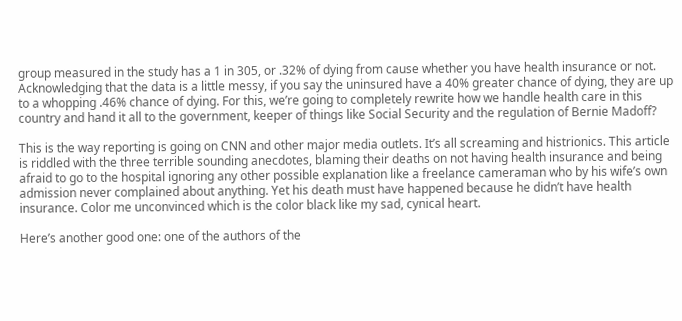group measured in the study has a 1 in 305, or .32% of dying from cause whether you have health insurance or not. Acknowledging that the data is a little messy, if you say the uninsured have a 40% greater chance of dying, they are up to a whopping .46% chance of dying. For this, we’re going to completely rewrite how we handle health care in this country and hand it all to the government, keeper of things like Social Security and the regulation of Bernie Madoff?

This is the way reporting is going on CNN and other major media outlets. It’s all screaming and histrionics. This article is riddled with the three terrible sounding anecdotes, blaming their deaths on not having health insurance and being afraid to go to the hospital ignoring any other possible explanation like a freelance cameraman who by his wife’s own admission never complained about anything. Yet his death must have happened because he didn’t have health insurance. Color me unconvinced which is the color black like my sad, cynical heart.

Here’s another good one: one of the authors of the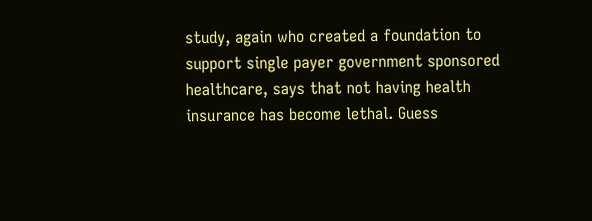study, again who created a foundation to support single payer government sponsored healthcare, says that not having health insurance has become lethal. Guess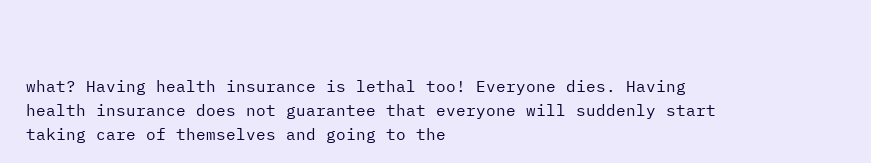what? Having health insurance is lethal too! Everyone dies. Having health insurance does not guarantee that everyone will suddenly start taking care of themselves and going to the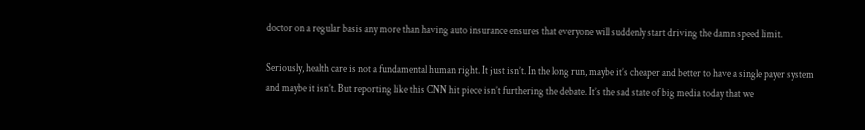doctor on a regular basis any more than having auto insurance ensures that everyone will suddenly start driving the damn speed limit.

Seriously, health care is not a fundamental human right. It just isn’t. In the long run, maybe it’s cheaper and better to have a single payer system and maybe it isn’t. But reporting like this CNN hit piece isn’t furthering the debate. It’s the sad state of big media today that we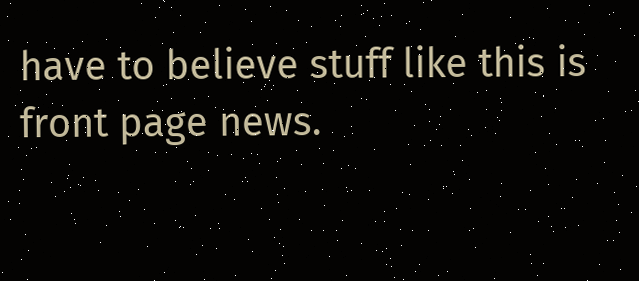have to believe stuff like this is front page news.